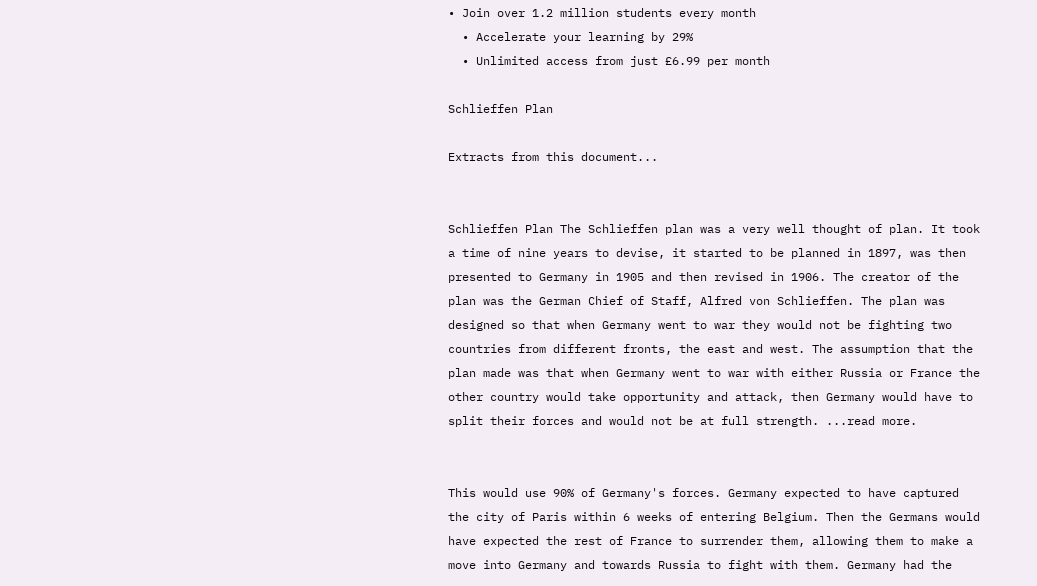• Join over 1.2 million students every month
  • Accelerate your learning by 29%
  • Unlimited access from just £6.99 per month

Schlieffen Plan

Extracts from this document...


Schlieffen Plan The Schlieffen plan was a very well thought of plan. It took a time of nine years to devise, it started to be planned in 1897, was then presented to Germany in 1905 and then revised in 1906. The creator of the plan was the German Chief of Staff, Alfred von Schlieffen. The plan was designed so that when Germany went to war they would not be fighting two countries from different fronts, the east and west. The assumption that the plan made was that when Germany went to war with either Russia or France the other country would take opportunity and attack, then Germany would have to split their forces and would not be at full strength. ...read more.


This would use 90% of Germany's forces. Germany expected to have captured the city of Paris within 6 weeks of entering Belgium. Then the Germans would have expected the rest of France to surrender them, allowing them to make a move into Germany and towards Russia to fight with them. Germany had the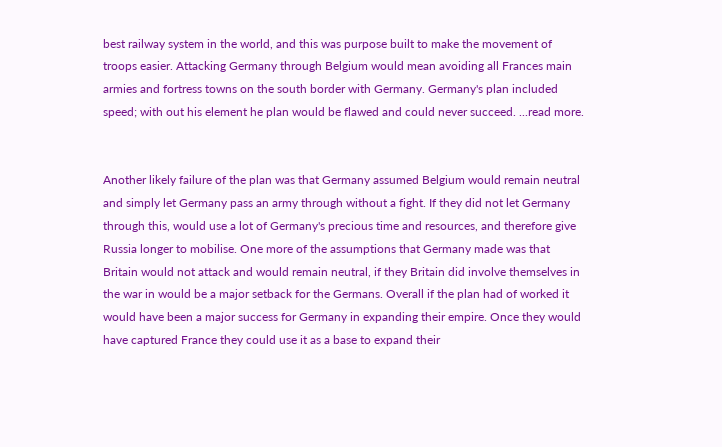best railway system in the world, and this was purpose built to make the movement of troops easier. Attacking Germany through Belgium would mean avoiding all Frances main armies and fortress towns on the south border with Germany. Germany's plan included speed; with out his element he plan would be flawed and could never succeed. ...read more.


Another likely failure of the plan was that Germany assumed Belgium would remain neutral and simply let Germany pass an army through without a fight. If they did not let Germany through this, would use a lot of Germany's precious time and resources, and therefore give Russia longer to mobilise. One more of the assumptions that Germany made was that Britain would not attack and would remain neutral, if they Britain did involve themselves in the war in would be a major setback for the Germans. Overall if the plan had of worked it would have been a major success for Germany in expanding their empire. Once they would have captured France they could use it as a base to expand their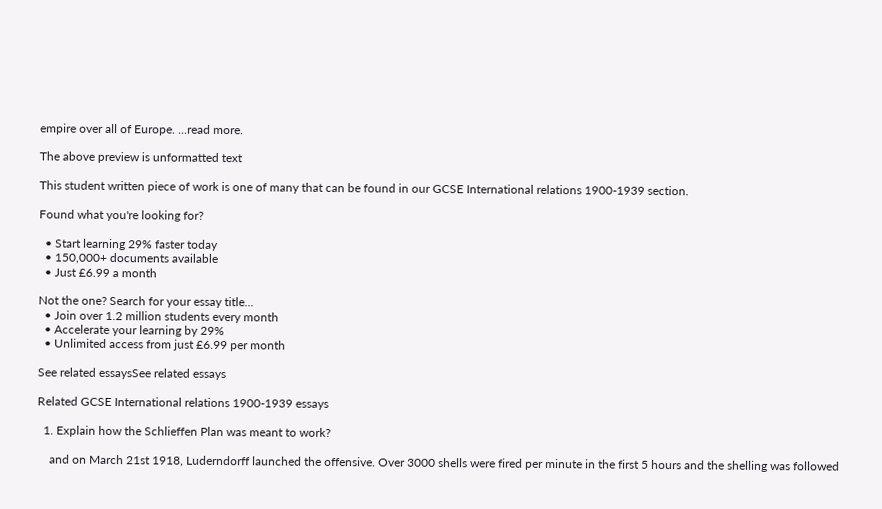empire over all of Europe. ...read more.

The above preview is unformatted text

This student written piece of work is one of many that can be found in our GCSE International relations 1900-1939 section.

Found what you're looking for?

  • Start learning 29% faster today
  • 150,000+ documents available
  • Just £6.99 a month

Not the one? Search for your essay title...
  • Join over 1.2 million students every month
  • Accelerate your learning by 29%
  • Unlimited access from just £6.99 per month

See related essaysSee related essays

Related GCSE International relations 1900-1939 essays

  1. Explain how the Schlieffen Plan was meant to work?

    and on March 21st 1918, Luderndorff launched the offensive. Over 3000 shells were fired per minute in the first 5 hours and the shelling was followed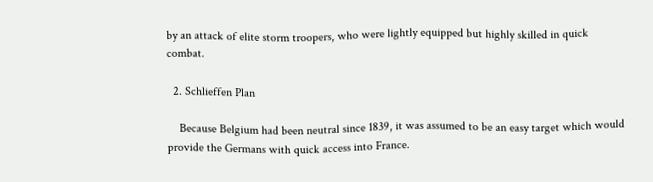by an attack of elite storm troopers, who were lightly equipped but highly skilled in quick combat.

  2. Schlieffen Plan

    Because Belgium had been neutral since 1839, it was assumed to be an easy target which would provide the Germans with quick access into France.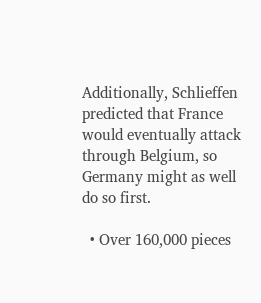Additionally, Schlieffen predicted that France would eventually attack through Belgium, so Germany might as well do so first.

  • Over 160,000 pieces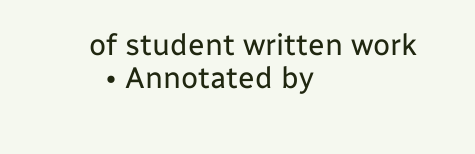of student written work
  • Annotated by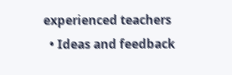experienced teachers
  • Ideas and feedback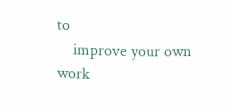to
    improve your own work